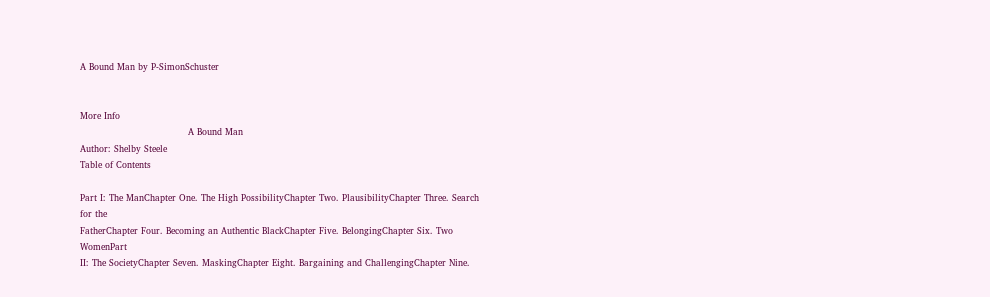A Bound Man by P-SimonSchuster


More Info
                                    A Bound Man
Author: Shelby Steele
Table of Contents

Part I: The ManChapter One. The High PossibilityChapter Two. PlausibilityChapter Three. Search for the
FatherChapter Four. Becoming an Authentic BlackChapter Five. BelongingChapter Six. Two WomenPart
II: The SocietyChapter Seven. MaskingChapter Eight. Bargaining and ChallengingChapter Nine.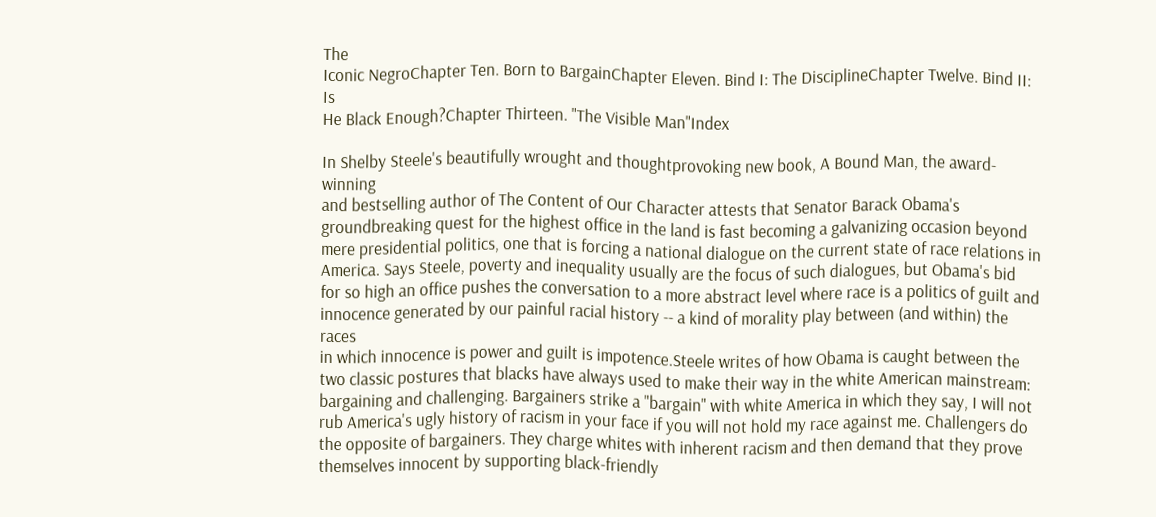The
Iconic NegroChapter Ten. Born to BargainChapter Eleven. Bind I: The DisciplineChapter Twelve. Bind II: Is
He Black Enough?Chapter Thirteen. "The Visible Man"Index

In Shelby Steele's beautifully wrought and thoughtprovoking new book, A Bound Man, the award-winning
and bestselling author of The Content of Our Character attests that Senator Barack Obama's
groundbreaking quest for the highest office in the land is fast becoming a galvanizing occasion beyond
mere presidential politics, one that is forcing a national dialogue on the current state of race relations in
America. Says Steele, poverty and inequality usually are the focus of such dialogues, but Obama's bid
for so high an office pushes the conversation to a more abstract level where race is a politics of guilt and
innocence generated by our painful racial history -- a kind of morality play between (and within) the races
in which innocence is power and guilt is impotence.Steele writes of how Obama is caught between the
two classic postures that blacks have always used to make their way in the white American mainstream:
bargaining and challenging. Bargainers strike a "bargain" with white America in which they say, I will not
rub America's ugly history of racism in your face if you will not hold my race against me. Challengers do
the opposite of bargainers. They charge whites with inherent racism and then demand that they prove
themselves innocent by supporting black-friendly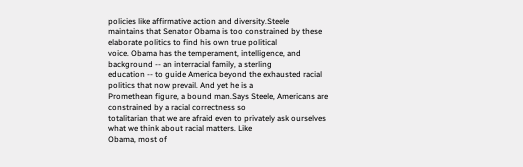policies like affirmative action and diversity.Steele
maintains that Senator Obama is too constrained by these elaborate politics to find his own true political
voice. Obama has the temperament, intelligence, and background -- an interracial family, a sterling
education -- to guide America beyond the exhausted racial politics that now prevail. And yet he is a
Promethean figure, a bound man.Says Steele, Americans are constrained by a racial correctness so
totalitarian that we are afraid even to privately ask ourselves what we think about racial matters. Like
Obama, most of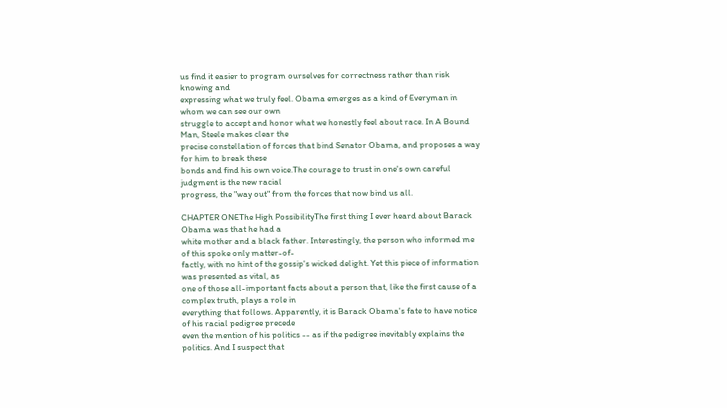us find it easier to program ourselves for correctness rather than risk knowing and
expressing what we truly feel. Obama emerges as a kind of Everyman in whom we can see our own
struggle to accept and honor what we honestly feel about race. In A Bound Man, Steele makes clear the
precise constellation of forces that bind Senator Obama, and proposes a way for him to break these
bonds and find his own voice.The courage to trust in one's own careful judgment is the new racial
progress, the "way out" from the forces that now bind us all.

CHAPTER ONEThe High PossibilityThe first thing I ever heard about Barack Obama was that he had a
white mother and a black father. Interestingly, the person who informed me of this spoke only matter-of-
factly, with no hint of the gossip's wicked delight. Yet this piece of information was presented as vital, as
one of those all-important facts about a person that, like the first cause of a complex truth, plays a role in
everything that follows. Apparently, it is Barack Obama's fate to have notice of his racial pedigree precede
even the mention of his politics -- as if the pedigree inevitably explains the politics. And I suspect that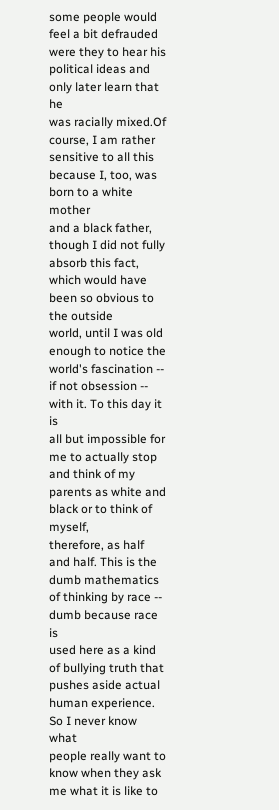some people would feel a bit defrauded were they to hear his political ideas and only later learn that he
was racially mixed.Of course, I am rather sensitive to all this because I, too, was born to a white mother
and a black father, though I did not fully absorb this fact, which would have been so obvious to the outside
world, until I was old enough to notice the world's fascination -- if not obsession -- with it. To this day it is
all but impossible for me to actually stop and think of my parents as white and black or to think of myself,
therefore, as half and half. This is the dumb mathematics of thinking by race -- dumb because race is
used here as a kind of bullying truth that pushes aside actual human experience. So I never know what
people really want to know when they ask me what it is like to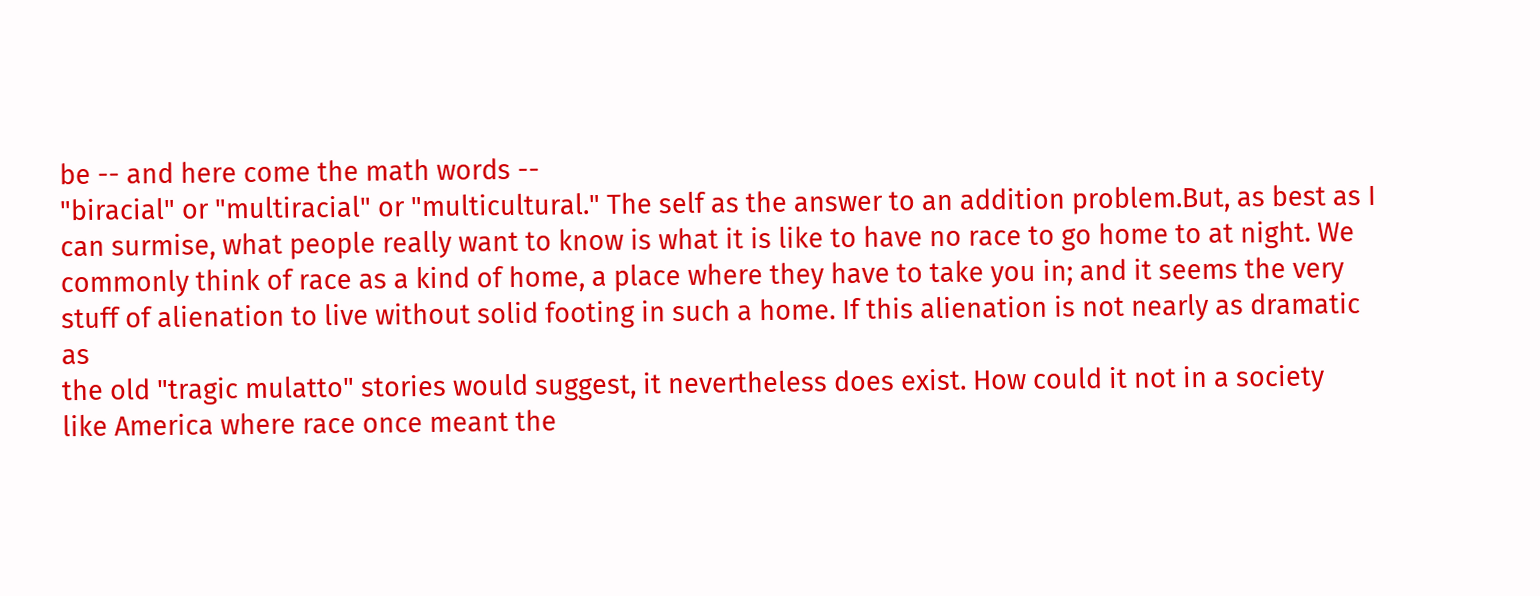be -- and here come the math words --
"biracial" or "multiracial" or "multicultural." The self as the answer to an addition problem.But, as best as I
can surmise, what people really want to know is what it is like to have no race to go home to at night. We
commonly think of race as a kind of home, a place where they have to take you in; and it seems the very
stuff of alienation to live without solid footing in such a home. If this alienation is not nearly as dramatic as
the old "tragic mulatto" stories would suggest, it nevertheless does exist. How could it not in a society
like America where race once meant the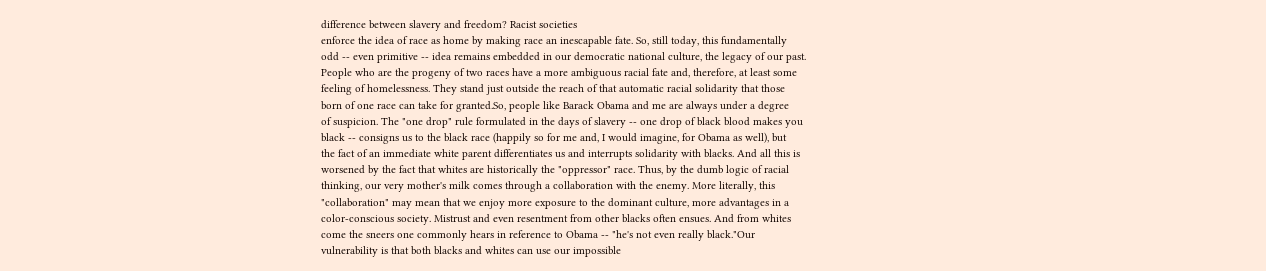difference between slavery and freedom? Racist societies
enforce the idea of race as home by making race an inescapable fate. So, still today, this fundamentally
odd -- even primitive -- idea remains embedded in our democratic national culture, the legacy of our past.
People who are the progeny of two races have a more ambiguous racial fate and, therefore, at least some
feeling of homelessness. They stand just outside the reach of that automatic racial solidarity that those
born of one race can take for granted.So, people like Barack Obama and me are always under a degree
of suspicion. The "one drop" rule formulated in the days of slavery -- one drop of black blood makes you
black -- consigns us to the black race (happily so for me and, I would imagine, for Obama as well), but
the fact of an immediate white parent differentiates us and interrupts solidarity with blacks. And all this is
worsened by the fact that whites are historically the "oppressor" race. Thus, by the dumb logic of racial
thinking, our very mother's milk comes through a collaboration with the enemy. More literally, this
"collaboration" may mean that we enjoy more exposure to the dominant culture, more advantages in a
color-conscious society. Mistrust and even resentment from other blacks often ensues. And from whites
come the sneers one commonly hears in reference to Obama -- "he's not even really black."Our
vulnerability is that both blacks and whites can use our impossible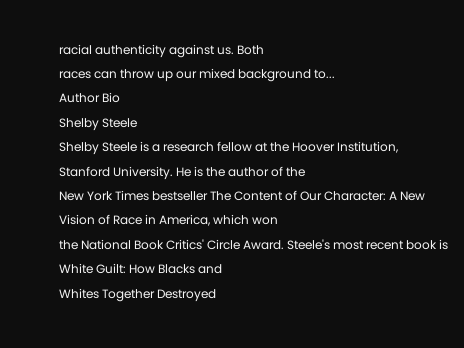racial authenticity against us. Both
races can throw up our mixed background to...
Author Bio
Shelby Steele
Shelby Steele is a research fellow at the Hoover Institution, Stanford University. He is the author of the
New York Times bestseller The Content of Our Character: A New Vision of Race in America, which won
the National Book Critics' Circle Award. Steele's most recent book is White Guilt: How Blacks and
Whites Together Destroyed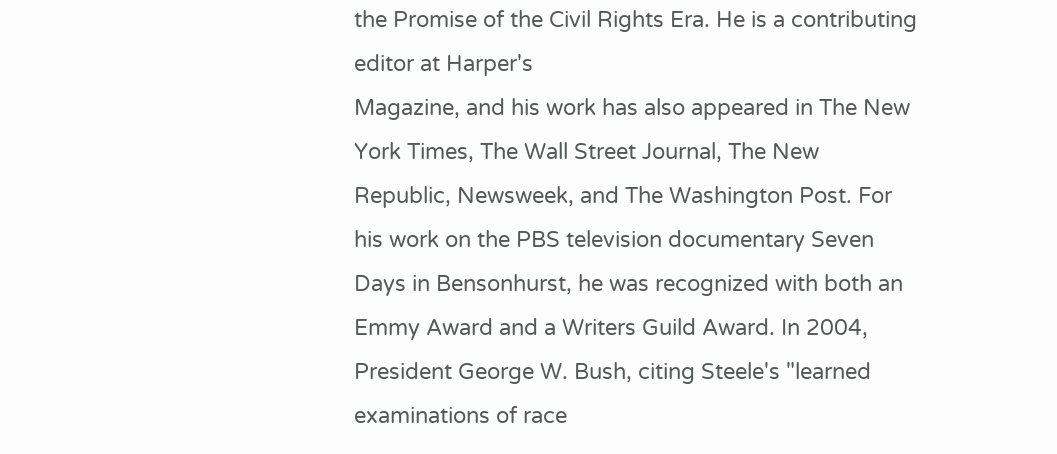the Promise of the Civil Rights Era. He is a contributing editor at Harper's
Magazine, and his work has also appeared in The New York Times, The Wall Street Journal, The New
Republic, Newsweek, and The Washington Post. For his work on the PBS television documentary Seven
Days in Bensonhurst, he was recognized with both an Emmy Award and a Writers Guild Award. In 2004,
President George W. Bush, citing Steele's "learned examinations of race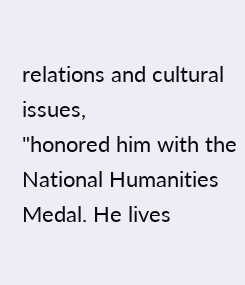relations and cultural issues,
"honored him with the National Humanities Medal. He lives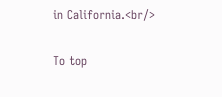in California.<br/>

To top